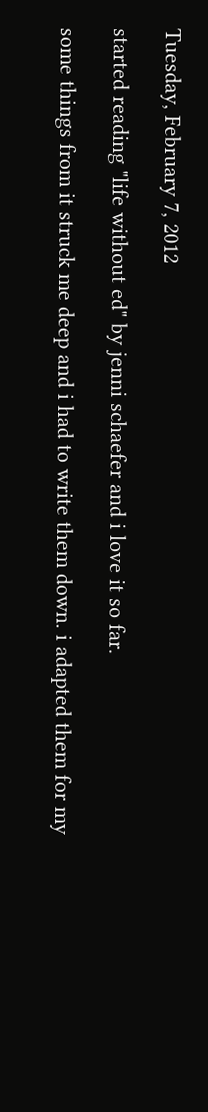Tuesday, February 7, 2012

started reading "life without ed" by jenni schaefer and i love it so far.

some things from it struck me deep and i had to write them down. i adapted them for my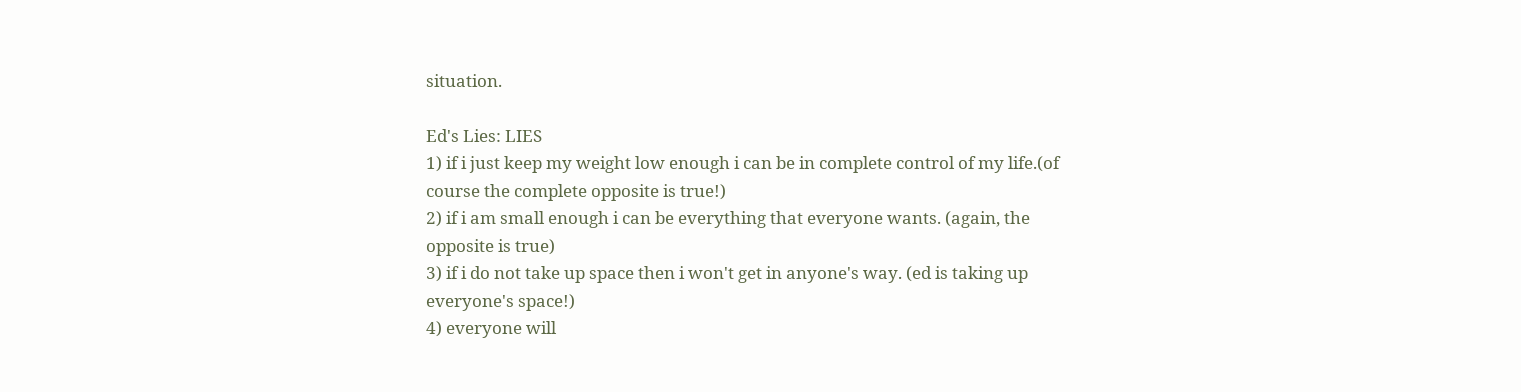situation.

Ed's Lies: LIES
1) if i just keep my weight low enough i can be in complete control of my life.(of course the complete opposite is true!)
2) if i am small enough i can be everything that everyone wants. (again, the opposite is true)
3) if i do not take up space then i won't get in anyone's way. (ed is taking up everyone's space!)
4) everyone will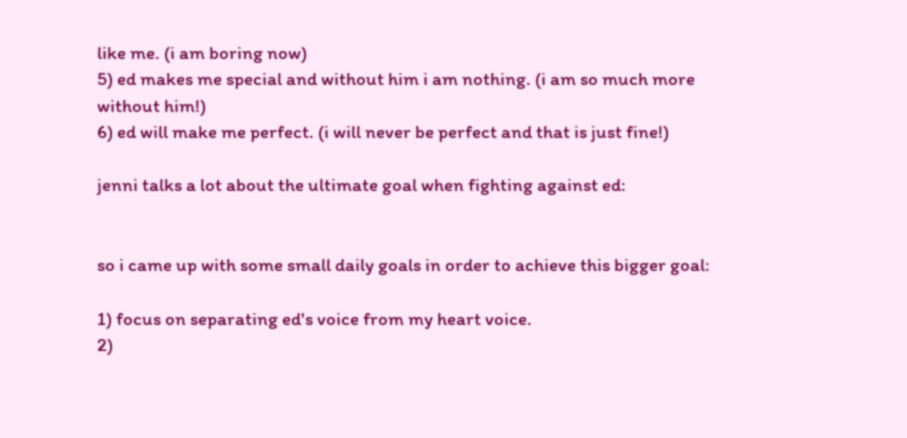like me. (i am boring now)
5) ed makes me special and without him i am nothing. (i am so much more without him!)
6) ed will make me perfect. (i will never be perfect and that is just fine!)

jenni talks a lot about the ultimate goal when fighting against ed:


so i came up with some small daily goals in order to achieve this bigger goal:

1) focus on separating ed's voice from my heart voice.
2)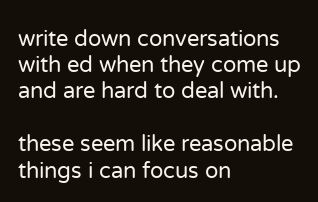write down conversations with ed when they come up and are hard to deal with.

these seem like reasonable things i can focus on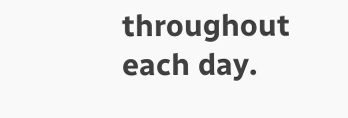throughout each day.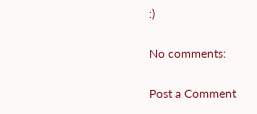:)

No comments:

Post a Comment